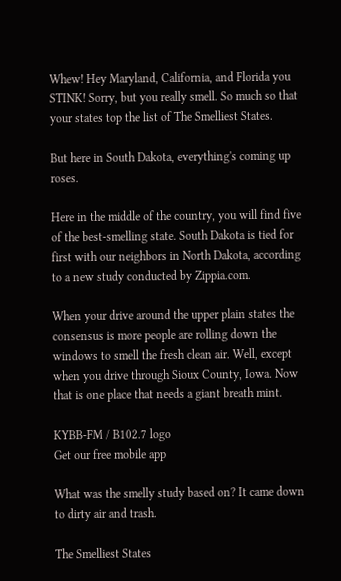Whew! Hey Maryland, California, and Florida you STINK! Sorry, but you really smell. So much so that your states top the list of The Smelliest States.

But here in South Dakota, everything's coming up roses.

Here in the middle of the country, you will find five of the best-smelling state. South Dakota is tied for first with our neighbors in North Dakota, according to a new study conducted by Zippia.com.

When your drive around the upper plain states the consensus is more people are rolling down the windows to smell the fresh clean air. Well, except when you drive through Sioux County, Iowa. Now that is one place that needs a giant breath mint.

KYBB-FM / B102.7 logo
Get our free mobile app

What was the smelly study based on? It came down to dirty air and trash.

The Smelliest States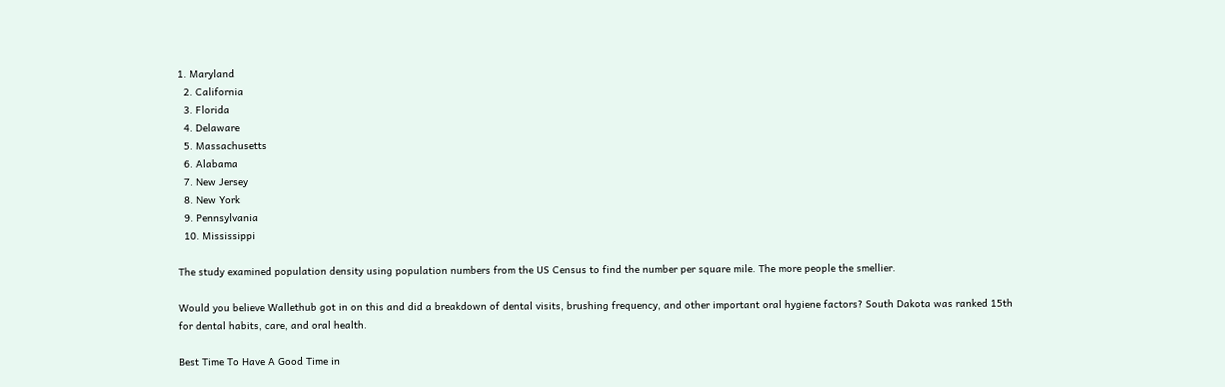1. Maryland
  2. California
  3. Florida
  4. Delaware
  5. Massachusetts
  6. Alabama
  7. New Jersey
  8. New York
  9. Pennsylvania
  10. Mississippi

The study examined population density using population numbers from the US Census to find the number per square mile. The more people the smellier.

Would you believe Wallethub got in on this and did a breakdown of dental visits, brushing frequency, and other important oral hygiene factors? South Dakota was ranked 15th for dental habits, care, and oral health.

Best Time To Have A Good Time in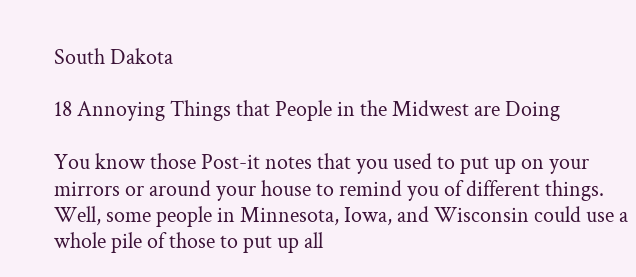South Dakota

18 Annoying Things that People in the Midwest are Doing

You know those Post-it notes that you used to put up on your mirrors or around your house to remind you of different things. Well, some people in Minnesota, Iowa, and Wisconsin could use a whole pile of those to put up all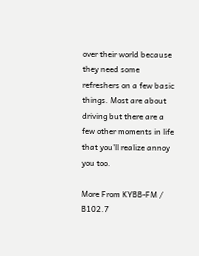over their world because they need some refreshers on a few basic things. Most are about driving but there are a few other moments in life that you'll realize annoy you too.

More From KYBB-FM / B102.7